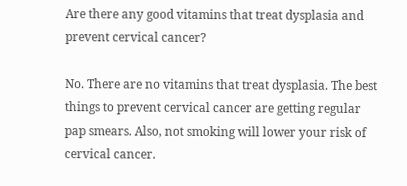Are there any good vitamins that treat dysplasia and prevent cervical cancer?

No. There are no vitamins that treat dysplasia. The best things to prevent cervical cancer are getting regular pap smears. Also, not smoking will lower your risk of cervical cancer.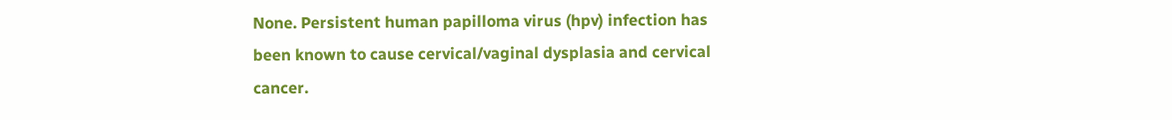None. Persistent human papilloma virus (hpv) infection has been known to cause cervical/vaginal dysplasia and cervical cancer.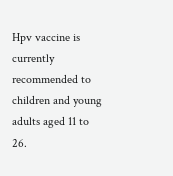Hpv vaccine is currently recommended to children and young adults aged 11 to 26.